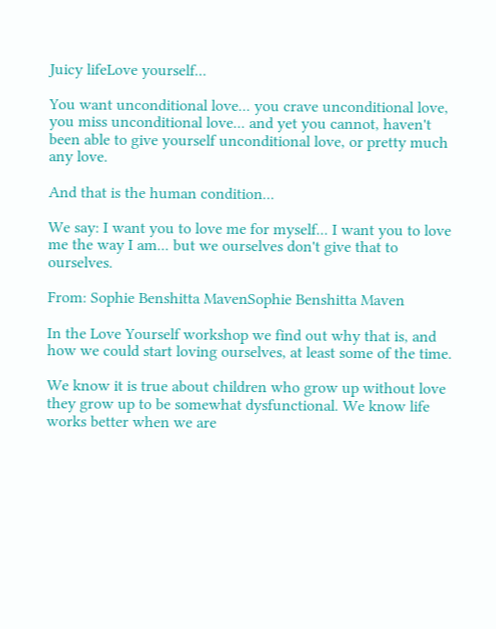Juicy lifeLove yourself...

You want unconditional love... you crave unconditional love, you miss unconditional love... and yet you cannot, haven't been able to give yourself unconditional love, or pretty much any love.

And that is the human condition...

We say: I want you to love me for myself... I want you to love me the way I am... but we ourselves don't give that to ourselves.

From: Sophie Benshitta MavenSophie Benshitta Maven

In the Love Yourself workshop we find out why that is, and how we could start loving ourselves, at least some of the time.

We know it is true about children who grow up without love they grow up to be somewhat dysfunctional. We know life works better when we are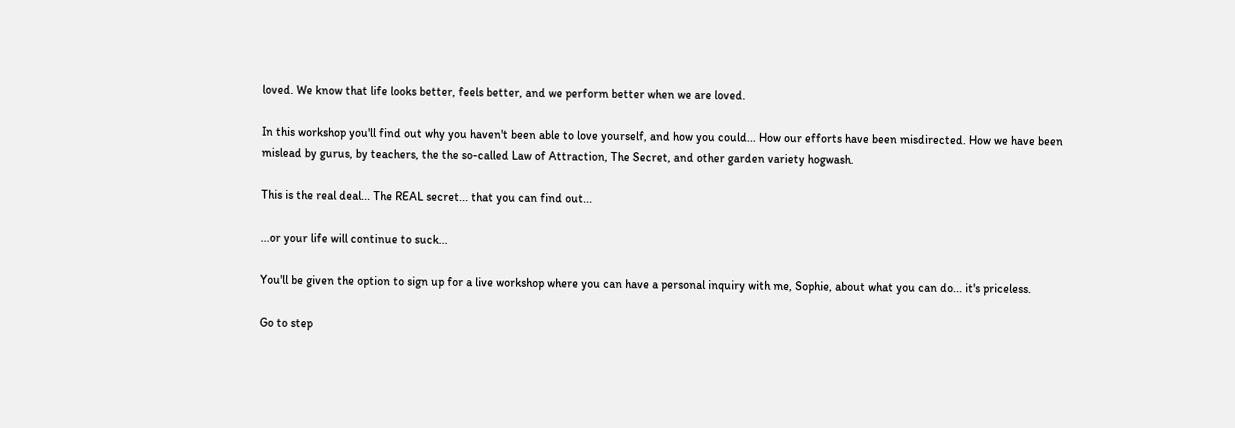loved. We know that life looks better, feels better, and we perform better when we are loved.

In this workshop you'll find out why you haven't been able to love yourself, and how you could... How our efforts have been misdirected. How we have been mislead by gurus, by teachers, the the so-called Law of Attraction, The Secret, and other garden variety hogwash.

This is the real deal... The REAL secret... that you can find out...

...or your life will continue to suck...

You'll be given the option to sign up for a live workshop where you can have a personal inquiry with me, Sophie, about what you can do... it's priceless.

Go to step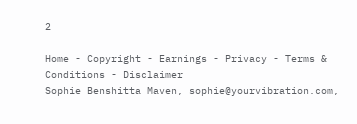2

Home - Copyright - Earnings - Privacy - Terms & Conditions - Disclaimer
Sophie Benshitta Maven, sophie@yourvibration.com,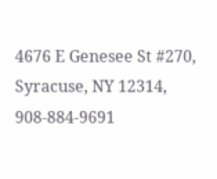4676 E Genesee St #270, Syracuse, NY 12314, 908-884-9691